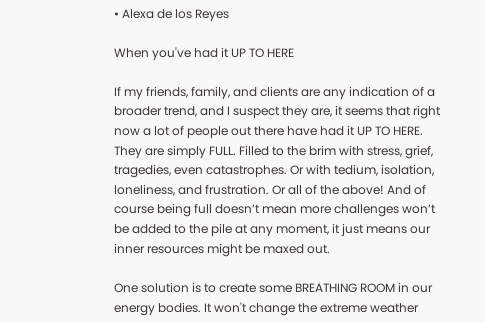• Alexa de los Reyes

When you've had it UP TO HERE

If my friends, family, and clients are any indication of a broader trend, and I suspect they are, it seems that right now a lot of people out there have had it UP TO HERE. They are simply FULL. Filled to the brim with stress, grief, tragedies, even catastrophes. Or with tedium, isolation, loneliness, and frustration. Or all of the above! And of course being full doesn’t mean more challenges won’t be added to the pile at any moment, it just means our inner resources might be maxed out.

One solution is to create some BREATHING ROOM in our energy bodies. It won't change the extreme weather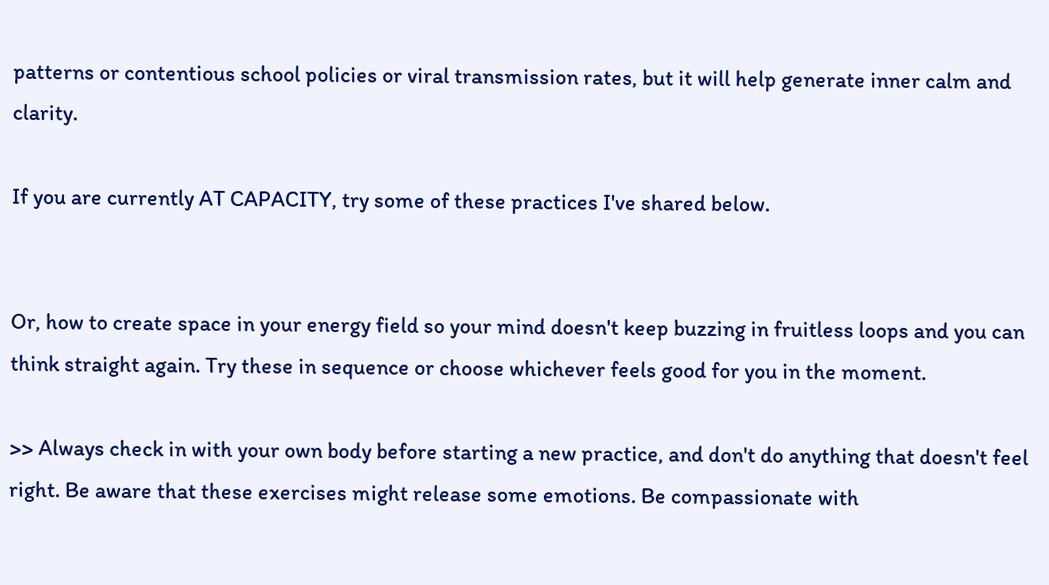patterns or contentious school policies or viral transmission rates, but it will help generate inner calm and clarity.

If you are currently AT CAPACITY, try some of these practices I've shared below.


Or, how to create space in your energy field so your mind doesn't keep buzzing in fruitless loops and you can think straight again. Try these in sequence or choose whichever feels good for you in the moment.

>> Always check in with your own body before starting a new practice, and don't do anything that doesn't feel right. Be aware that these exercises might release some emotions. Be compassionate with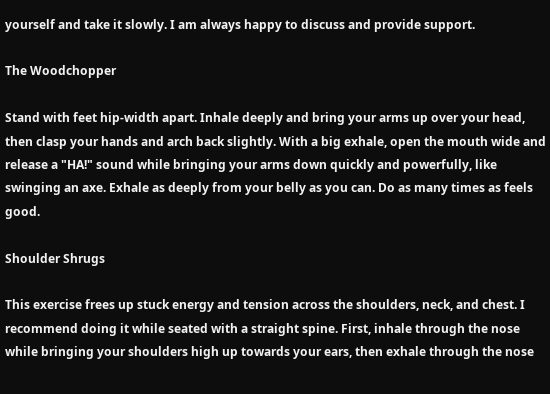yourself and take it slowly. I am always happy to discuss and provide support.

The Woodchopper

Stand with feet hip-width apart. Inhale deeply and bring your arms up over your head, then clasp your hands and arch back slightly. With a big exhale, open the mouth wide and release a "HA!" sound while bringing your arms down quickly and powerfully, like swinging an axe. Exhale as deeply from your belly as you can. Do as many times as feels good.

Shoulder Shrugs

This exercise frees up stuck energy and tension across the shoulders, neck, and chest. I recommend doing it while seated with a straight spine. First, inhale through the nose while bringing your shoulders high up towards your ears, then exhale through the nose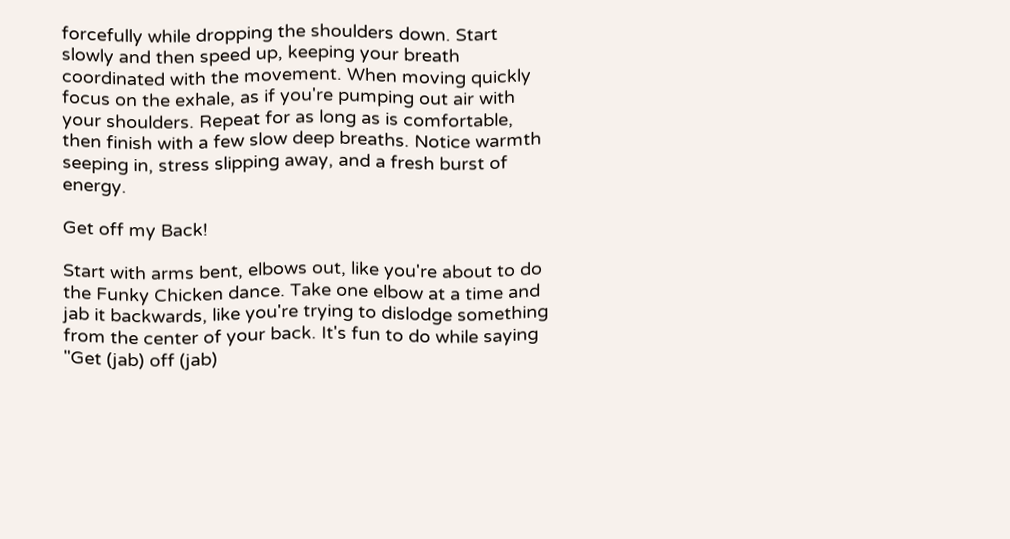forcefully while dropping the shoulders down. Start slowly and then speed up, keeping your breath coordinated with the movement. When moving quickly focus on the exhale, as if you're pumping out air with your shoulders. Repeat for as long as is comfortable, then finish with a few slow deep breaths. Notice warmth seeping in, stress slipping away, and a fresh burst of energy.

Get off my Back!

Start with arms bent, elbows out, like you're about to do the Funky Chicken dance. Take one elbow at a time and jab it backwards, like you're trying to dislodge something from the center of your back. It's fun to do while saying "Get (jab) off (jab)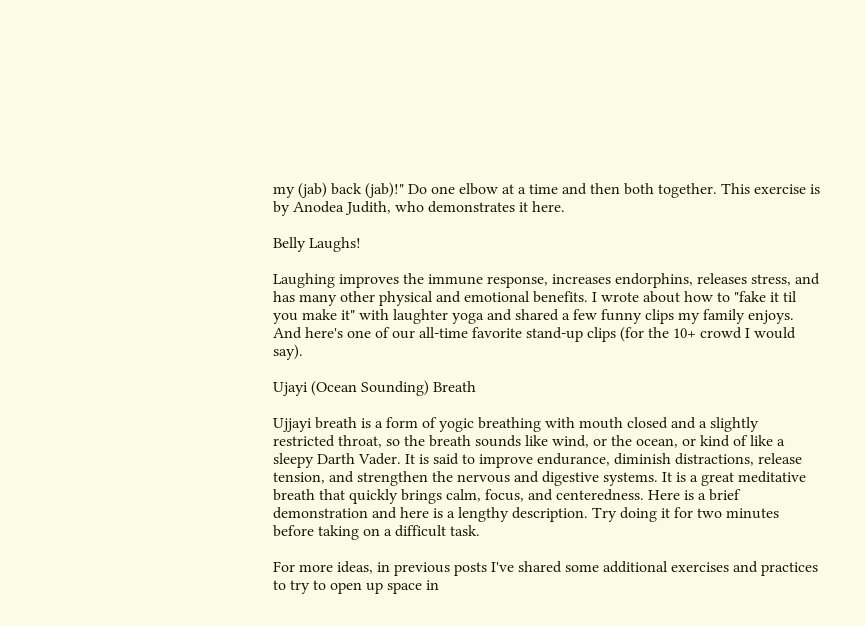my (jab) back (jab)!" Do one elbow at a time and then both together. This exercise is by Anodea Judith, who demonstrates it here.

Belly Laughs!

Laughing improves the immune response, increases endorphins, releases stress, and has many other physical and emotional benefits. I wrote about how to "fake it til you make it" with laughter yoga and shared a few funny clips my family enjoys. And here's one of our all-time favorite stand-up clips (for the 10+ crowd I would say).

Ujayi (Ocean Sounding) Breath

Ujjayi breath is a form of yogic breathing with mouth closed and a slightly restricted throat, so the breath sounds like wind, or the ocean, or kind of like a sleepy Darth Vader. It is said to improve endurance, diminish distractions, release tension, and strengthen the nervous and digestive systems. It is a great meditative breath that quickly brings calm, focus, and centeredness. Here is a brief demonstration and here is a lengthy description. Try doing it for two minutes before taking on a difficult task.

For more ideas, in previous posts I've shared some additional exercises and practices to try to open up space in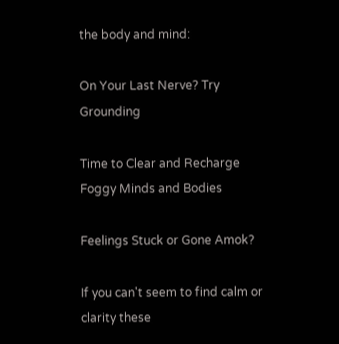the body and mind:

On Your Last Nerve? Try Grounding

Time to Clear and Recharge Foggy Minds and Bodies

Feelings Stuck or Gone Amok?

If you can't seem to find calm or clarity these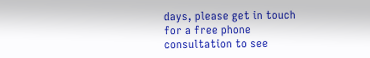days, please get in touch for a free phone consultation to see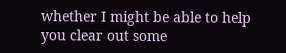whether I might be able to help you clear out some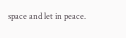space and let in peace.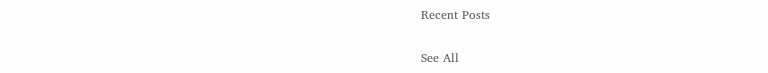Recent Posts

See All